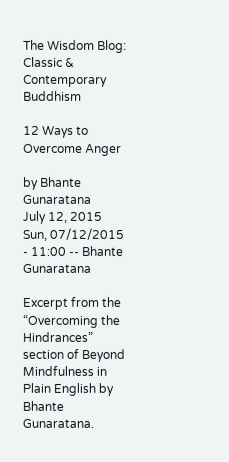The Wisdom Blog: Classic & Contemporary Buddhism

12 Ways to Overcome Anger

by Bhante Gunaratana
July 12, 2015
Sun, 07/12/2015 - 11:00 -- Bhante Gunaratana

Excerpt from the “Overcoming the Hindrances” section of Beyond Mindfulness in Plain English by Bhante Gunaratana.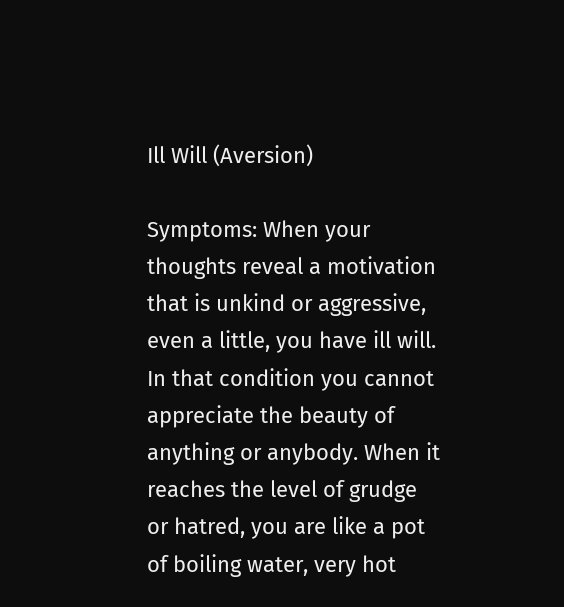Ill Will (Aversion)

Symptoms: When your thoughts reveal a motivation that is unkind or aggressive, even a little, you have ill will. In that condition you cannot appreciate the beauty of anything or anybody. When it reaches the level of grudge or hatred, you are like a pot of boiling water, very hot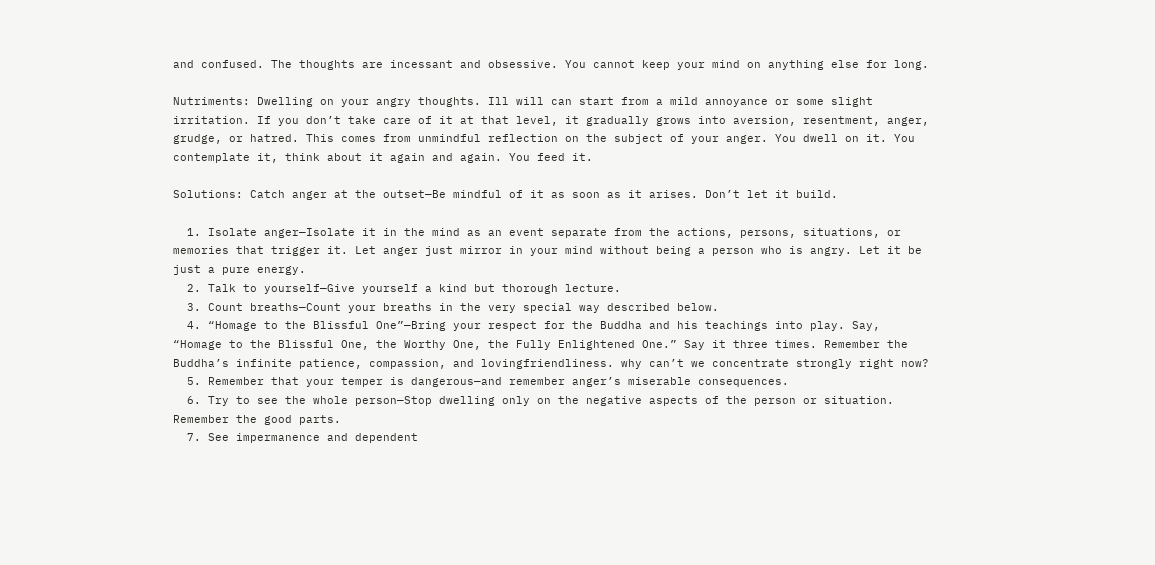and confused. The thoughts are incessant and obsessive. You cannot keep your mind on anything else for long.

Nutriments: Dwelling on your angry thoughts. Ill will can start from a mild annoyance or some slight irritation. If you don’t take care of it at that level, it gradually grows into aversion, resentment, anger, grudge, or hatred. This comes from unmindful reflection on the subject of your anger. You dwell on it. You contemplate it, think about it again and again. You feed it.

Solutions: Catch anger at the outset—Be mindful of it as soon as it arises. Don’t let it build.

  1. Isolate anger—Isolate it in the mind as an event separate from the actions, persons, situations, or memories that trigger it. Let anger just mirror in your mind without being a person who is angry. Let it be just a pure energy.
  2. Talk to yourself—Give yourself a kind but thorough lecture.
  3. Count breaths—Count your breaths in the very special way described below.
  4. “Homage to the Blissful One”—Bring your respect for the Buddha and his teachings into play. Say, “Homage to the Blissful One, the Worthy One, the Fully Enlightened One.” Say it three times. Remember the Buddha’s infinite patience, compassion, and lovingfriendliness. why can’t we concentrate strongly right now?
  5. Remember that your temper is dangerous—and remember anger’s miserable consequences.
  6. Try to see the whole person—Stop dwelling only on the negative aspects of the person or situation. Remember the good parts.
  7. See impermanence and dependent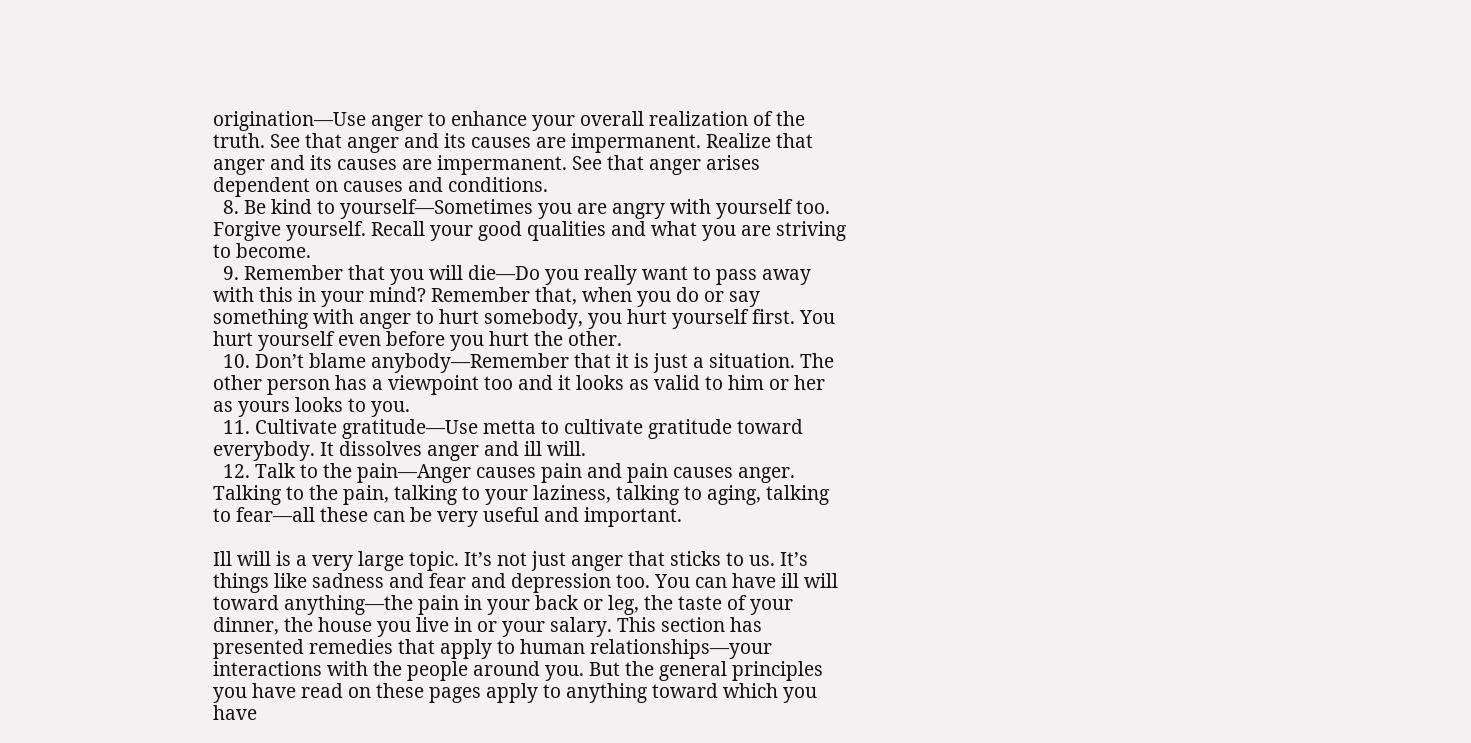origination—Use anger to enhance your overall realization of the truth. See that anger and its causes are impermanent. Realize that anger and its causes are impermanent. See that anger arises dependent on causes and conditions.
  8. Be kind to yourself—Sometimes you are angry with yourself too. Forgive yourself. Recall your good qualities and what you are striving to become.
  9. Remember that you will die—Do you really want to pass away with this in your mind? Remember that, when you do or say something with anger to hurt somebody, you hurt yourself first. You hurt yourself even before you hurt the other.
  10. Don’t blame anybody—Remember that it is just a situation. The other person has a viewpoint too and it looks as valid to him or her as yours looks to you.
  11. Cultivate gratitude—Use metta to cultivate gratitude toward everybody. It dissolves anger and ill will.
  12. Talk to the pain—Anger causes pain and pain causes anger. Talking to the pain, talking to your laziness, talking to aging, talking to fear—all these can be very useful and important.

Ill will is a very large topic. It’s not just anger that sticks to us. It’s things like sadness and fear and depression too. You can have ill will toward anything—the pain in your back or leg, the taste of your dinner, the house you live in or your salary. This section has presented remedies that apply to human relationships—your interactions with the people around you. But the general principles you have read on these pages apply to anything toward which you have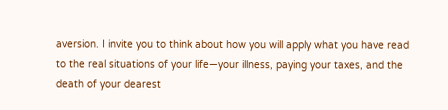aversion. I invite you to think about how you will apply what you have read to the real situations of your life—your illness, paying your taxes, and the death of your dearest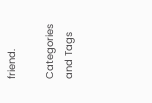friend.

Categories and Tags